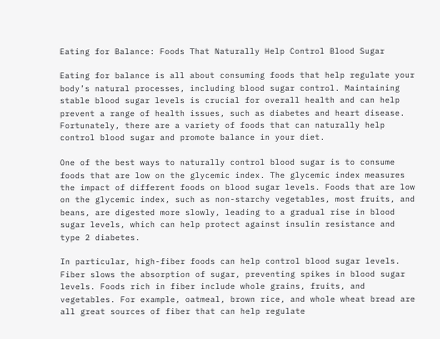Eating for Balance: Foods That Naturally Help Control Blood Sugar

Eating for balance is all about consuming foods that help regulate your body’s natural processes, including blood sugar control. Maintaining stable blood sugar levels is crucial for overall health and can help prevent a range of health issues, such as diabetes and heart disease. Fortunately, there are a variety of foods that can naturally help control blood sugar and promote balance in your diet.

One of the best ways to naturally control blood sugar is to consume foods that are low on the glycemic index. The glycemic index measures the impact of different foods on blood sugar levels. Foods that are low on the glycemic index, such as non-starchy vegetables, most fruits, and beans, are digested more slowly, leading to a gradual rise in blood sugar levels, which can help protect against insulin resistance and type 2 diabetes.

In particular, high-fiber foods can help control blood sugar levels. Fiber slows the absorption of sugar, preventing spikes in blood sugar levels. Foods rich in fiber include whole grains, fruits, and vegetables. For example, oatmeal, brown rice, and whole wheat bread are all great sources of fiber that can help regulate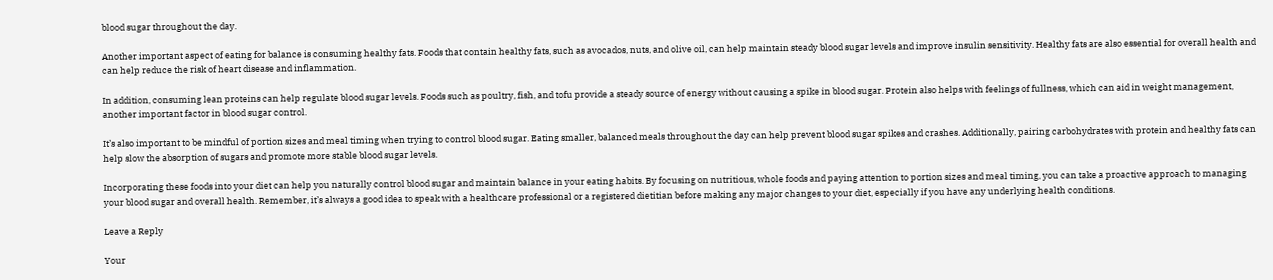blood sugar throughout the day.

Another important aspect of eating for balance is consuming healthy fats. Foods that contain healthy fats, such as avocados, nuts, and olive oil, can help maintain steady blood sugar levels and improve insulin sensitivity. Healthy fats are also essential for overall health and can help reduce the risk of heart disease and inflammation.

In addition, consuming lean proteins can help regulate blood sugar levels. Foods such as poultry, fish, and tofu provide a steady source of energy without causing a spike in blood sugar. Protein also helps with feelings of fullness, which can aid in weight management, another important factor in blood sugar control.

It’s also important to be mindful of portion sizes and meal timing when trying to control blood sugar. Eating smaller, balanced meals throughout the day can help prevent blood sugar spikes and crashes. Additionally, pairing carbohydrates with protein and healthy fats can help slow the absorption of sugars and promote more stable blood sugar levels.

Incorporating these foods into your diet can help you naturally control blood sugar and maintain balance in your eating habits. By focusing on nutritious, whole foods and paying attention to portion sizes and meal timing, you can take a proactive approach to managing your blood sugar and overall health. Remember, it’s always a good idea to speak with a healthcare professional or a registered dietitian before making any major changes to your diet, especially if you have any underlying health conditions.

Leave a Reply

Your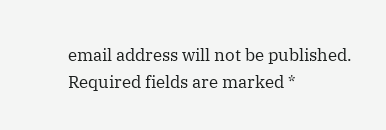email address will not be published. Required fields are marked *